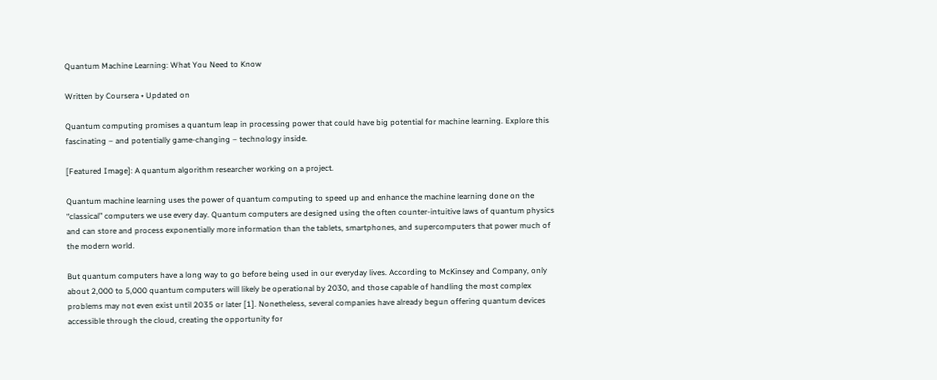Quantum Machine Learning: What You Need to Know

Written by Coursera • Updated on

Quantum computing promises a quantum leap in processing power that could have big potential for machine learning. Explore this fascinating – and potentially game-changing – technology inside.

[Featured Image]: A quantum algorithm researcher working on a project.

Quantum machine learning uses the power of quantum computing to speed up and enhance the machine learning done on the “classical” computers we use every day. Quantum computers are designed using the often counter-intuitive laws of quantum physics and can store and process exponentially more information than the tablets, smartphones, and supercomputers that power much of the modern world.

But quantum computers have a long way to go before being used in our everyday lives. According to McKinsey and Company, only about 2,000 to 5,000 quantum computers will likely be operational by 2030, and those capable of handling the most complex problems may not even exist until 2035 or later [1]. Nonetheless, several companies have already begun offering quantum devices accessible through the cloud, creating the opportunity for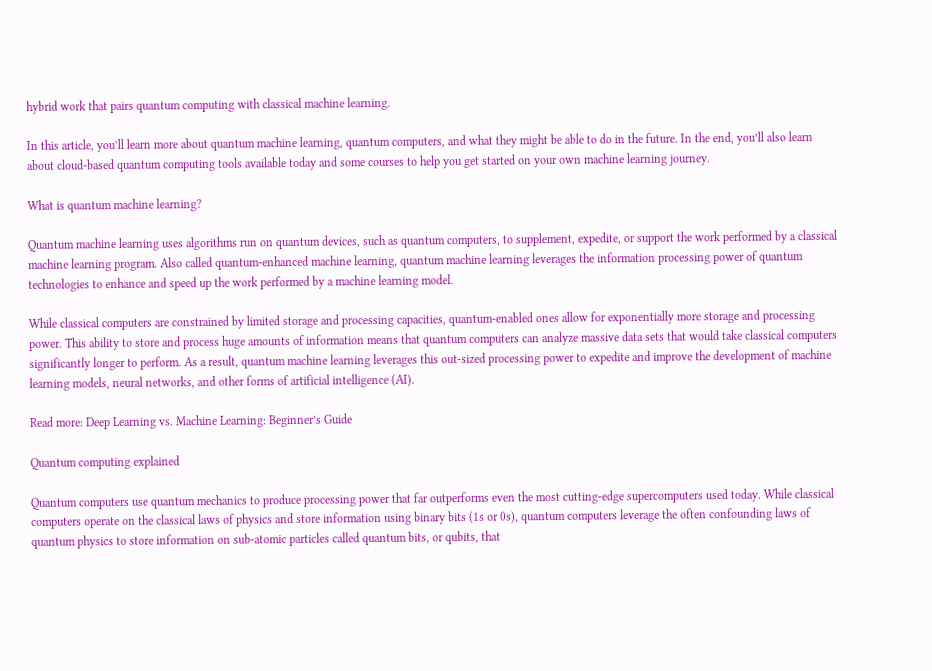hybrid work that pairs quantum computing with classical machine learning.

In this article, you’ll learn more about quantum machine learning, quantum computers, and what they might be able to do in the future. In the end, you’ll also learn about cloud-based quantum computing tools available today and some courses to help you get started on your own machine learning journey.

What is quantum machine learning?

Quantum machine learning uses algorithms run on quantum devices, such as quantum computers, to supplement, expedite, or support the work performed by a classical machine learning program. Also called quantum-enhanced machine learning, quantum machine learning leverages the information processing power of quantum technologies to enhance and speed up the work performed by a machine learning model.

While classical computers are constrained by limited storage and processing capacities, quantum-enabled ones allow for exponentially more storage and processing power. This ability to store and process huge amounts of information means that quantum computers can analyze massive data sets that would take classical computers significantly longer to perform. As a result, quantum machine learning leverages this out-sized processing power to expedite and improve the development of machine learning models, neural networks, and other forms of artificial intelligence (AI).

Read more: Deep Learning vs. Machine Learning: Beginner’s Guide

Quantum computing explained

Quantum computers use quantum mechanics to produce processing power that far outperforms even the most cutting-edge supercomputers used today. While classical computers operate on the classical laws of physics and store information using binary bits (1s or 0s), quantum computers leverage the often confounding laws of quantum physics to store information on sub-atomic particles called quantum bits, or qubits, that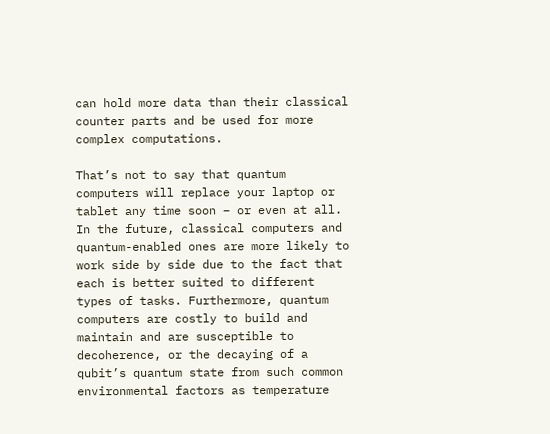can hold more data than their classical counter parts and be used for more complex computations.

That’s not to say that quantum computers will replace your laptop or tablet any time soon – or even at all. In the future, classical computers and quantum-enabled ones are more likely to work side by side due to the fact that each is better suited to different types of tasks. Furthermore, quantum computers are costly to build and maintain and are susceptible to decoherence, or the decaying of a qubit’s quantum state from such common environmental factors as temperature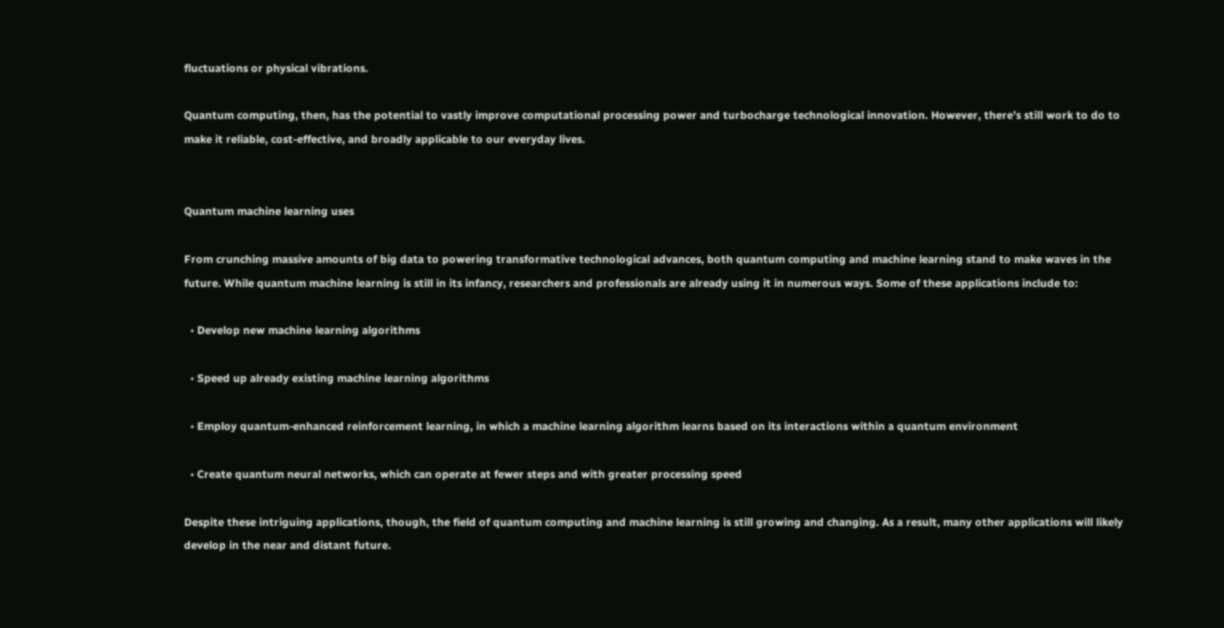fluctuations or physical vibrations.

Quantum computing, then, has the potential to vastly improve computational processing power and turbocharge technological innovation. However, there’s still work to do to make it reliable, cost-effective, and broadly applicable to our everyday lives.


Quantum machine learning uses

From crunching massive amounts of big data to powering transformative technological advances, both quantum computing and machine learning stand to make waves in the future. While quantum machine learning is still in its infancy, researchers and professionals are already using it in numerous ways. Some of these applications include to:

  • Develop new machine learning algorithms

  • Speed up already existing machine learning algorithms

  • Employ quantum-enhanced reinforcement learning, in which a machine learning algorithm learns based on its interactions within a quantum environment

  • Create quantum neural networks, which can operate at fewer steps and with greater processing speed

Despite these intriguing applications, though, the field of quantum computing and machine learning is still growing and changing. As a result, many other applications will likely develop in the near and distant future.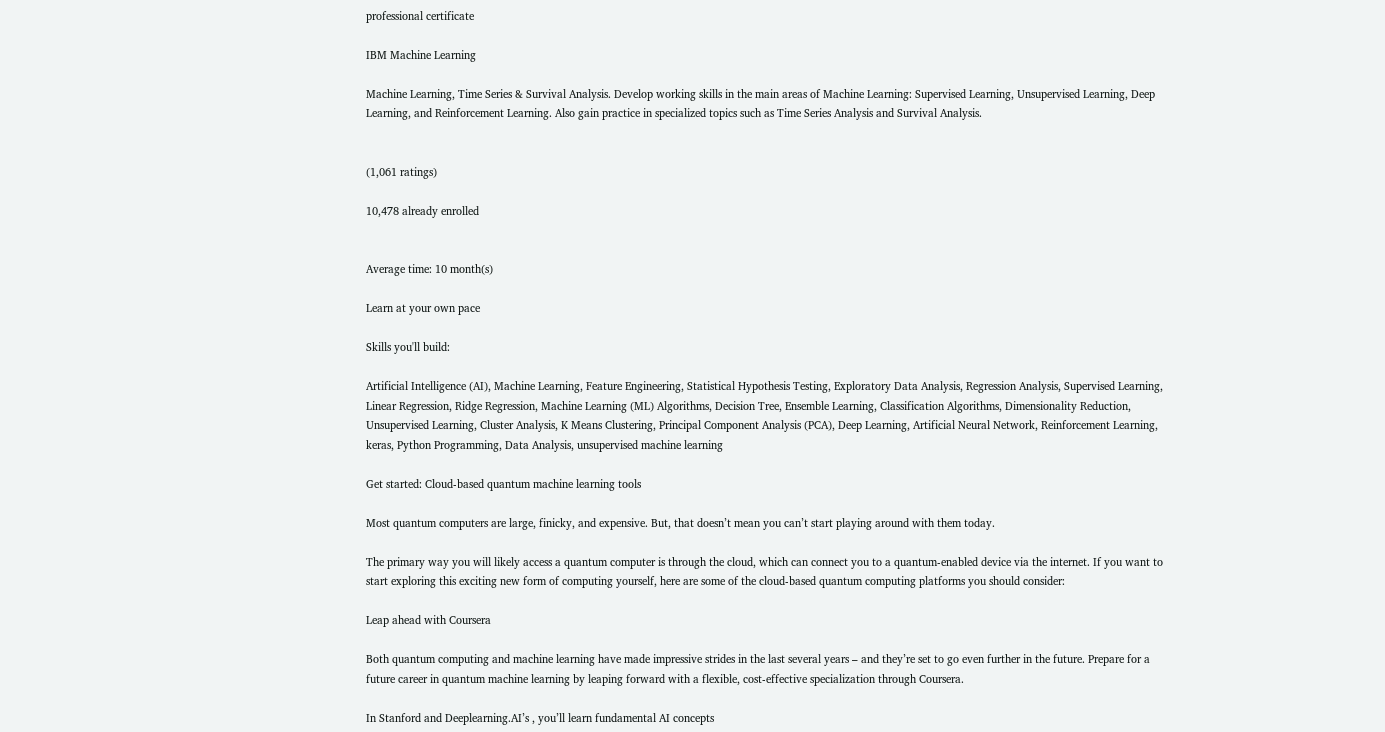professional certificate

IBM Machine Learning

Machine Learning, Time Series & Survival Analysis. Develop working skills in the main areas of Machine Learning: Supervised Learning, Unsupervised Learning, Deep Learning, and Reinforcement Learning. Also gain practice in specialized topics such as Time Series Analysis and Survival Analysis.


(1,061 ratings)

10,478 already enrolled


Average time: 10 month(s)

Learn at your own pace

Skills you'll build:

Artificial Intelligence (AI), Machine Learning, Feature Engineering, Statistical Hypothesis Testing, Exploratory Data Analysis, Regression Analysis, Supervised Learning, Linear Regression, Ridge Regression, Machine Learning (ML) Algorithms, Decision Tree, Ensemble Learning, Classification Algorithms, Dimensionality Reduction, Unsupervised Learning, Cluster Analysis, K Means Clustering, Principal Component Analysis (PCA), Deep Learning, Artificial Neural Network, Reinforcement Learning, keras, Python Programming, Data Analysis, unsupervised machine learning

Get started: Cloud-based quantum machine learning tools

Most quantum computers are large, finicky, and expensive. But, that doesn’t mean you can’t start playing around with them today.

The primary way you will likely access a quantum computer is through the cloud, which can connect you to a quantum-enabled device via the internet. If you want to start exploring this exciting new form of computing yourself, here are some of the cloud-based quantum computing platforms you should consider:

Leap ahead with Coursera

Both quantum computing and machine learning have made impressive strides in the last several years – and they’re set to go even further in the future. Prepare for a future career in quantum machine learning by leaping forward with a flexible, cost-effective specialization through Coursera.

In Stanford and Deeplearning.AI’s , you’ll learn fundamental AI concepts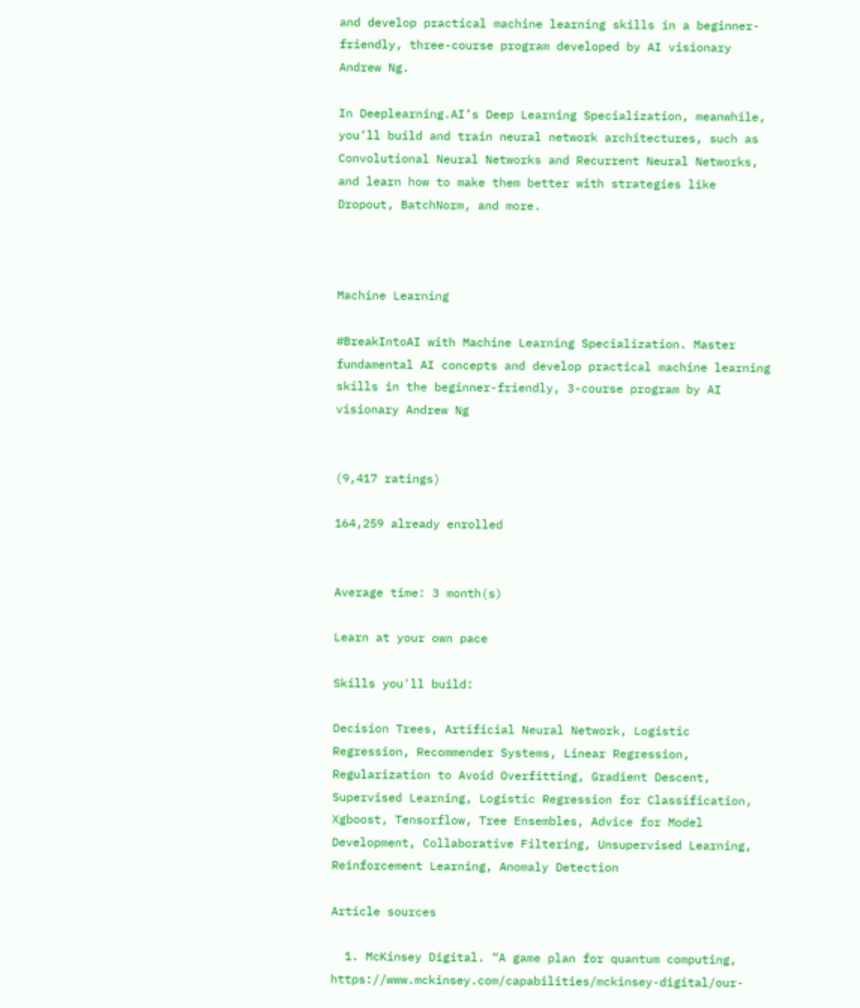and develop practical machine learning skills in a beginner-friendly, three-course program developed by AI visionary Andrew Ng.

In Deeplearning.AI’s Deep Learning Specialization, meanwhile, you’ll build and train neural network architectures, such as Convolutional Neural Networks and Recurrent Neural Networks, and learn how to make them better with strategies like Dropout, BatchNorm, and more.



Machine Learning

#BreakIntoAI with Machine Learning Specialization. Master fundamental AI concepts and develop practical machine learning skills in the beginner-friendly, 3-course program by AI visionary Andrew Ng


(9,417 ratings)

164,259 already enrolled


Average time: 3 month(s)

Learn at your own pace

Skills you'll build:

Decision Trees, Artificial Neural Network, Logistic Regression, Recommender Systems, Linear Regression, Regularization to Avoid Overfitting, Gradient Descent, Supervised Learning, Logistic Regression for Classification, Xgboost, Tensorflow, Tree Ensembles, Advice for Model Development, Collaborative Filtering, Unsupervised Learning, Reinforcement Learning, Anomaly Detection

Article sources

  1. McKinsey Digital. “A game plan for quantum computing, https://www.mckinsey.com/capabilities/mckinsey-digital/our-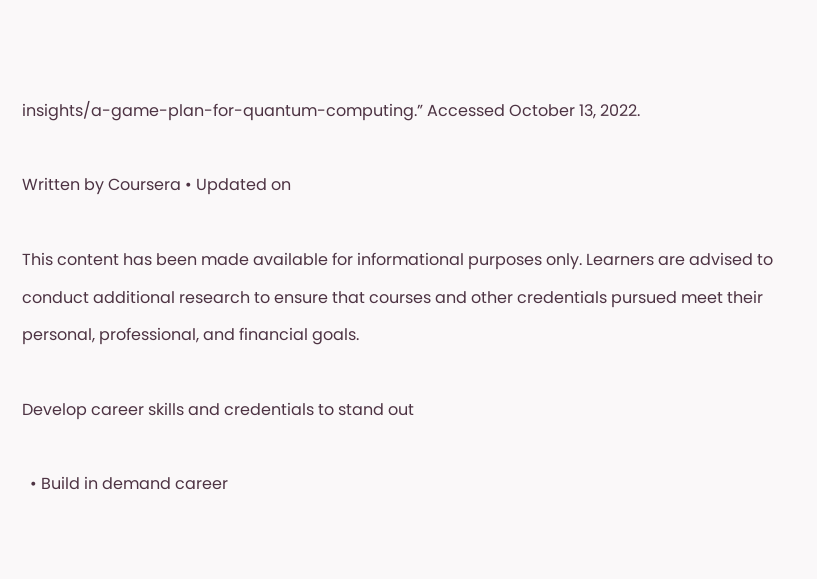insights/a-game-plan-for-quantum-computing.” Accessed October 13, 2022.

Written by Coursera • Updated on

This content has been made available for informational purposes only. Learners are advised to conduct additional research to ensure that courses and other credentials pursued meet their personal, professional, and financial goals.

Develop career skills and credentials to stand out

  • Build in demand career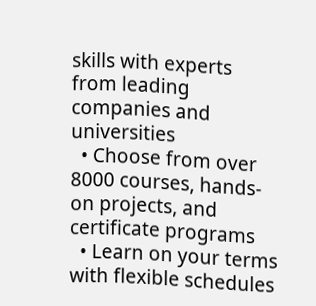skills with experts from leading companies and universities
  • Choose from over 8000 courses, hands-on projects, and certificate programs
  • Learn on your terms with flexible schedules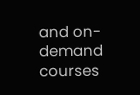and on-demand courses